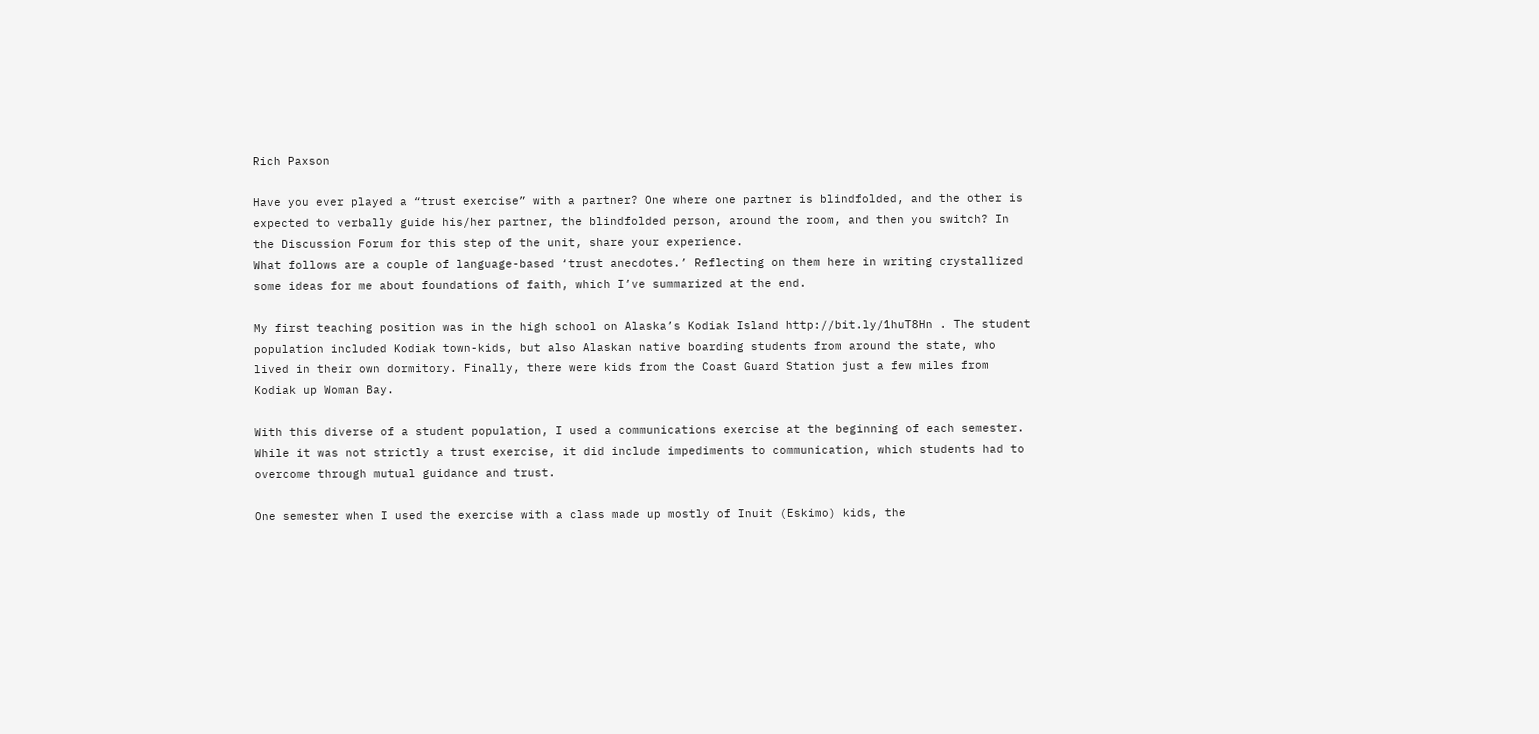Rich Paxson

Have you ever played a “trust exercise” with a partner? One where one partner is blindfolded, and the other is expected to verbally guide his/her partner, the blindfolded person, around the room, and then you switch? In the Discussion Forum for this step of the unit, share your experience.
What follows are a couple of language-based ‘trust anecdotes.’ Reflecting on them here in writing crystallized some ideas for me about foundations of faith, which I’ve summarized at the end.

My first teaching position was in the high school on Alaska’s Kodiak Island http://bit.ly/1huT8Hn . The student population included Kodiak town-kids, but also Alaskan native boarding students from around the state, who lived in their own dormitory. Finally, there were kids from the Coast Guard Station just a few miles from Kodiak up Woman Bay.

With this diverse of a student population, I used a communications exercise at the beginning of each semester. While it was not strictly a trust exercise, it did include impediments to communication, which students had to overcome through mutual guidance and trust.

One semester when I used the exercise with a class made up mostly of Inuit (Eskimo) kids, the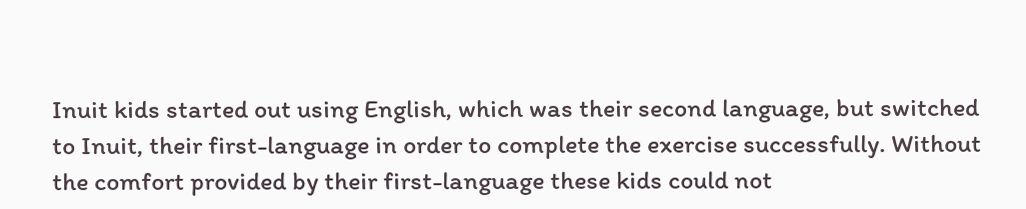Inuit kids started out using English, which was their second language, but switched to Inuit, their first-language in order to complete the exercise successfully. Without the comfort provided by their first-language these kids could not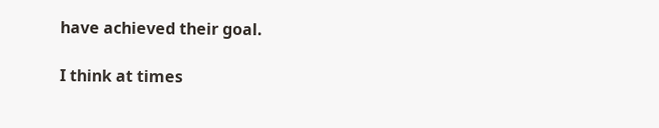have achieved their goal.

I think at times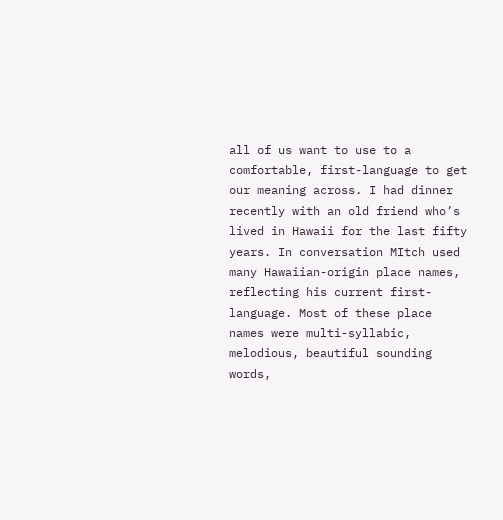all of us want to use to a comfortable, first-language to get our meaning across. I had dinner recently with an old friend who’s lived in Hawaii for the last fifty years. In conversation MItch used many Hawaiian-origin place names, reflecting his current first-language. Most of these place names were multi-syllabic, melodious, beautiful sounding words,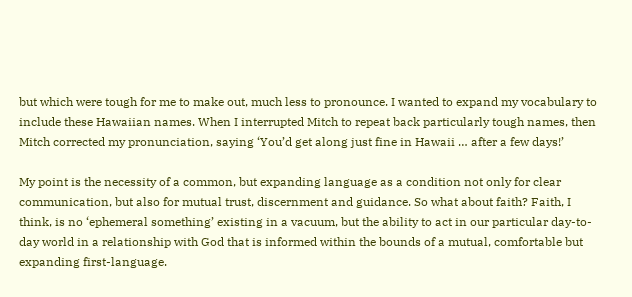but which were tough for me to make out, much less to pronounce. I wanted to expand my vocabulary to include these Hawaiian names. When I interrupted Mitch to repeat back particularly tough names, then Mitch corrected my pronunciation, saying ‘You’d get along just fine in Hawaii … after a few days!’

My point is the necessity of a common, but expanding language as a condition not only for clear communication, but also for mutual trust, discernment and guidance. So what about faith? Faith, I think, is no ‘ephemeral something’ existing in a vacuum, but the ability to act in our particular day-to-day world in a relationship with God that is informed within the bounds of a mutual, comfortable but expanding first-language.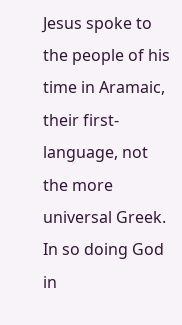Jesus spoke to the people of his time in Aramaic, their first-language, not the more universal Greek. In so doing God in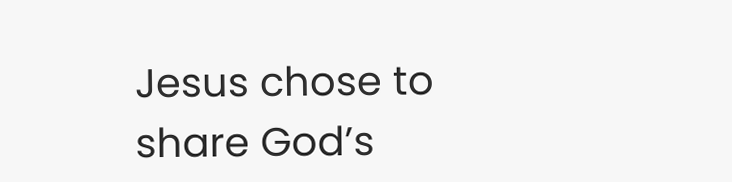Jesus chose to share God’s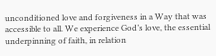unconditioned love and forgiveness in a Way that was accessible to all. We experience God’s love, the essential underpinning of faith, in relation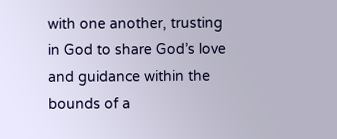with one another, trusting in God to share God’s love and guidance within the bounds of a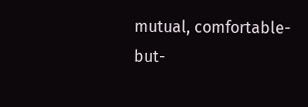mutual, comfortable-but-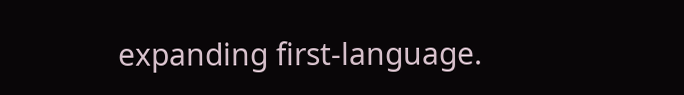expanding first-language.